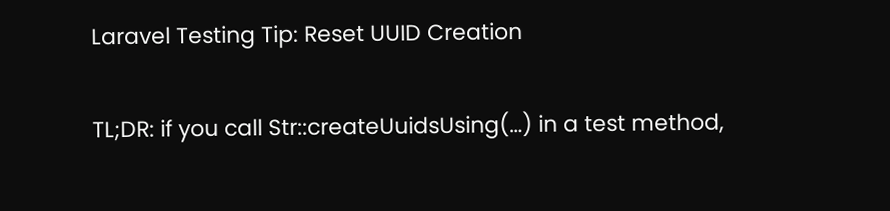Laravel Testing Tip: Reset UUID Creation

TL;DR: if you call Str::createUuidsUsing(…) in a test method,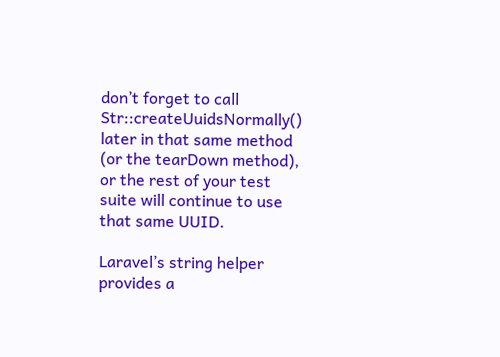don’t forget to call Str::createUuidsNormally() later in that same method (or the tearDown method), or the rest of your test suite will continue to use that same UUID.

Laravel’s string helper provides a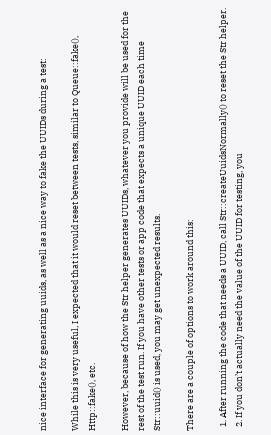nice interface for generating uuids, as well as a nice way to fake the UUIDs during a test:

While this is very useful, I expected that it would reset between tests, similar to Queue::fake(), Http::fake(), etc.

However, because of how the Str helper generates UUIDs, whatever you provide will be used for the rest of the test run. If you have other tests or app code that expects a unique UUID each time Str::uuid() is used, you may get unexpected results.

There are a couple of options to work around this:

  1. After running the code that needs a UUID, call Str::createUuidsNormally() to reset the Str helper.
  2. If you don’t actually need the value of the UUID for testing, you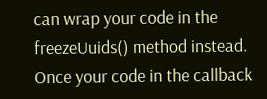can wrap your code in the freezeUuids() method instead. Once your code in the callback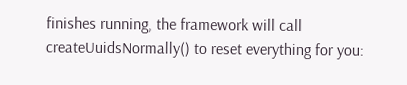finishes running, the framework will call createUuidsNormally() to reset everything for you: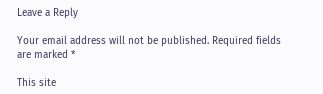Leave a Reply

Your email address will not be published. Required fields are marked *

This site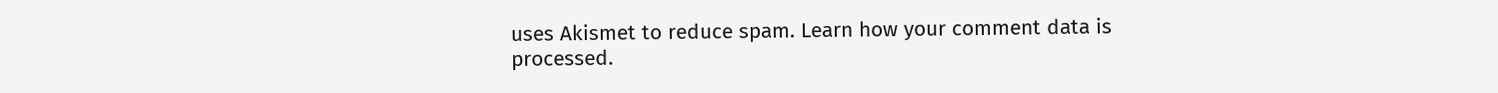uses Akismet to reduce spam. Learn how your comment data is processed.